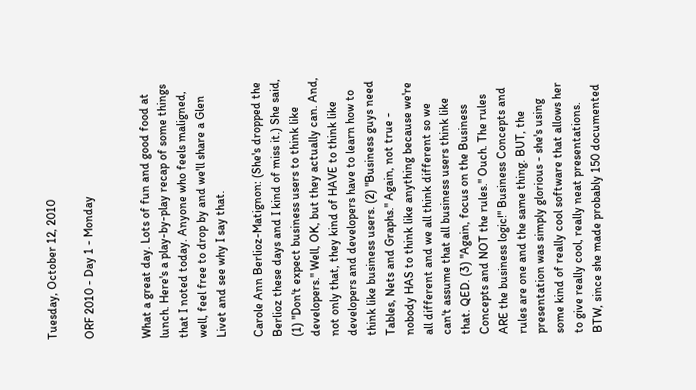Tuesday, October 12, 2010

ORF 2010 - Day 1 - Monday


What a great day. Lots of fun and good food at lunch. Here's a play-by-play recap of some things that I noted today. Anyone who feels maligned, well, feel free to drop by and we'll share a Glen Livet and see why I say that.

Carole Ann Berlioz-Matignon: (She's dropped the Berlioz these days and I kind of miss it.) She said, (1) "Don't expect business users to think like developers." Well, OK, but they actually can. And, not only that, they kind of HAVE to think like developers and developers have to learn how to think like business users. (2) "Business guys need Tables, Nets and Graphs." Again, not true - nobody HAS to think like anything because we're all different and we all think different so we can't assume that all business users think like that. QED. (3) "Again, focus on the Business Concepts and NOT the rules." Ouch. The rules ARE the business logic!" Business Concepts and rules are one and the same thing. BUT, the presentation was simply glorious - she's using some kind of really cool software that allows her to give really cool, really neat presentations. BTW, since she made probably 150 documented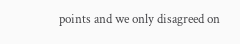points and we only disagreed on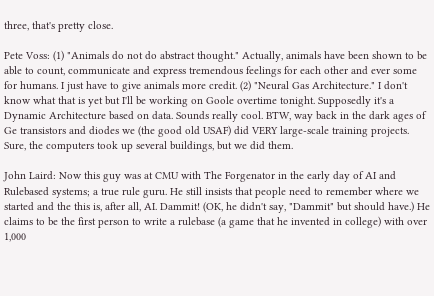three, that's pretty close.

Pete Voss: (1) "Animals do not do abstract thought." Actually, animals have been shown to be able to count, communicate and express tremendous feelings for each other and ever some for humans. I just have to give animals more credit. (2) "Neural Gas Architecture." I don't know what that is yet but I'll be working on Goole overtime tonight. Supposedly it's a Dynamic Architecture based on data. Sounds really cool. BTW, way back in the dark ages of Ge transistors and diodes we (the good old USAF) did VERY large-scale training projects. Sure, the computers took up several buildings, but we did them.

John Laird: Now this guy was at CMU with The Forgenator in the early day of AI and Rulebased systems; a true rule guru. He still insists that people need to remember where we started and the this is, after all, AI. Dammit! (OK, he didn't say, "Dammit" but should have.) He claims to be the first person to write a rulebase (a game that he invented in college) with over 1,000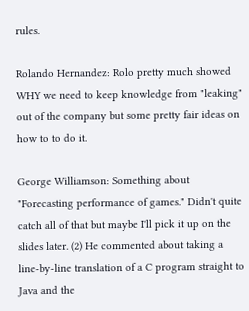rules.

Rolando Hernandez: Rolo pretty much showed WHY we need to keep knowledge from "leaking" out of the company but some pretty fair ideas on how to to do it.

George Williamson: Something about "Forecasting performance of games." Didn't quite catch all of that but maybe I'll pick it up on the slides later. (2) He commented about taking a line-by-line translation of a C program straight to Java and the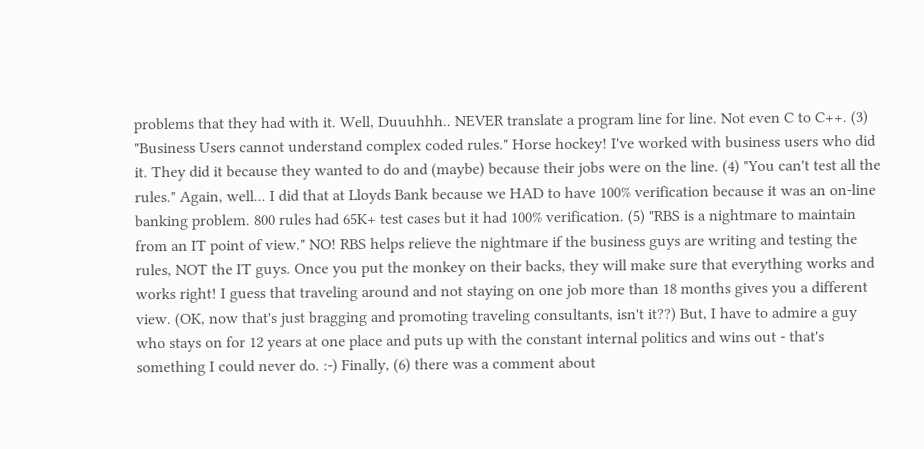problems that they had with it. Well, Duuuhhh.. NEVER translate a program line for line. Not even C to C++. (3) "Business Users cannot understand complex coded rules." Horse hockey! I've worked with business users who did it. They did it because they wanted to do and (maybe) because their jobs were on the line. (4) "You can't test all the rules." Again, well... I did that at Lloyds Bank because we HAD to have 100% verification because it was an on-line banking problem. 800 rules had 65K+ test cases but it had 100% verification. (5) "RBS is a nightmare to maintain from an IT point of view." NO! RBS helps relieve the nightmare if the business guys are writing and testing the rules, NOT the IT guys. Once you put the monkey on their backs, they will make sure that everything works and works right! I guess that traveling around and not staying on one job more than 18 months gives you a different view. (OK, now that's just bragging and promoting traveling consultants, isn't it??) But, I have to admire a guy who stays on for 12 years at one place and puts up with the constant internal politics and wins out - that's something I could never do. :-) Finally, (6) there was a comment about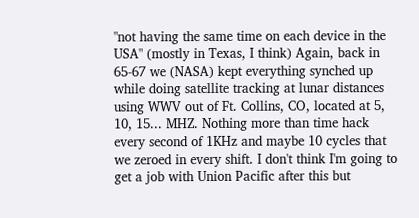"not having the same time on each device in the USA" (mostly in Texas, I think) Again, back in 65-67 we (NASA) kept everything synched up while doing satellite tracking at lunar distances using WWV out of Ft. Collins, CO, located at 5, 10, 15... MHZ. Nothing more than time hack every second of 1KHz and maybe 10 cycles that we zeroed in every shift. I don't think I'm going to get a job with Union Pacific after this but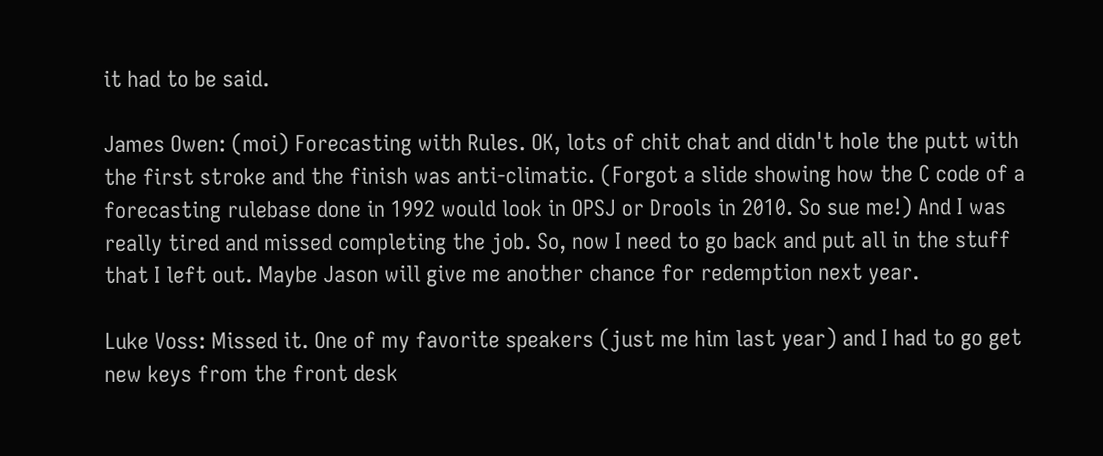it had to be said.

James Owen: (moi) Forecasting with Rules. OK, lots of chit chat and didn't hole the putt with the first stroke and the finish was anti-climatic. (Forgot a slide showing how the C code of a forecasting rulebase done in 1992 would look in OPSJ or Drools in 2010. So sue me!) And I was really tired and missed completing the job. So, now I need to go back and put all in the stuff that I left out. Maybe Jason will give me another chance for redemption next year.

Luke Voss: Missed it. One of my favorite speakers (just me him last year) and I had to go get new keys from the front desk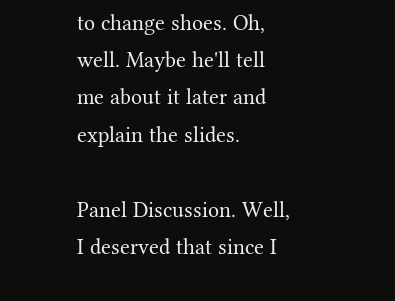to change shoes. Oh, well. Maybe he'll tell me about it later and explain the slides.

Panel Discussion. Well, I deserved that since I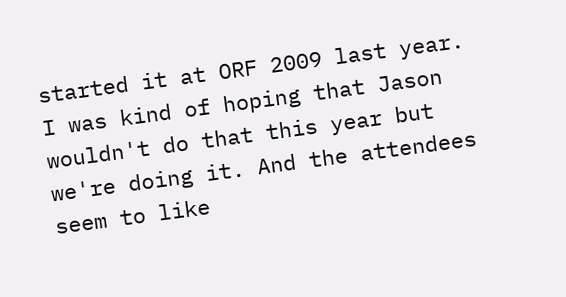started it at ORF 2009 last year. I was kind of hoping that Jason wouldn't do that this year but we're doing it. And the attendees seem to like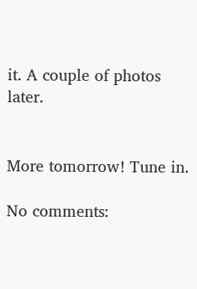it. A couple of photos later.


More tomorrow! Tune in.

No comments: